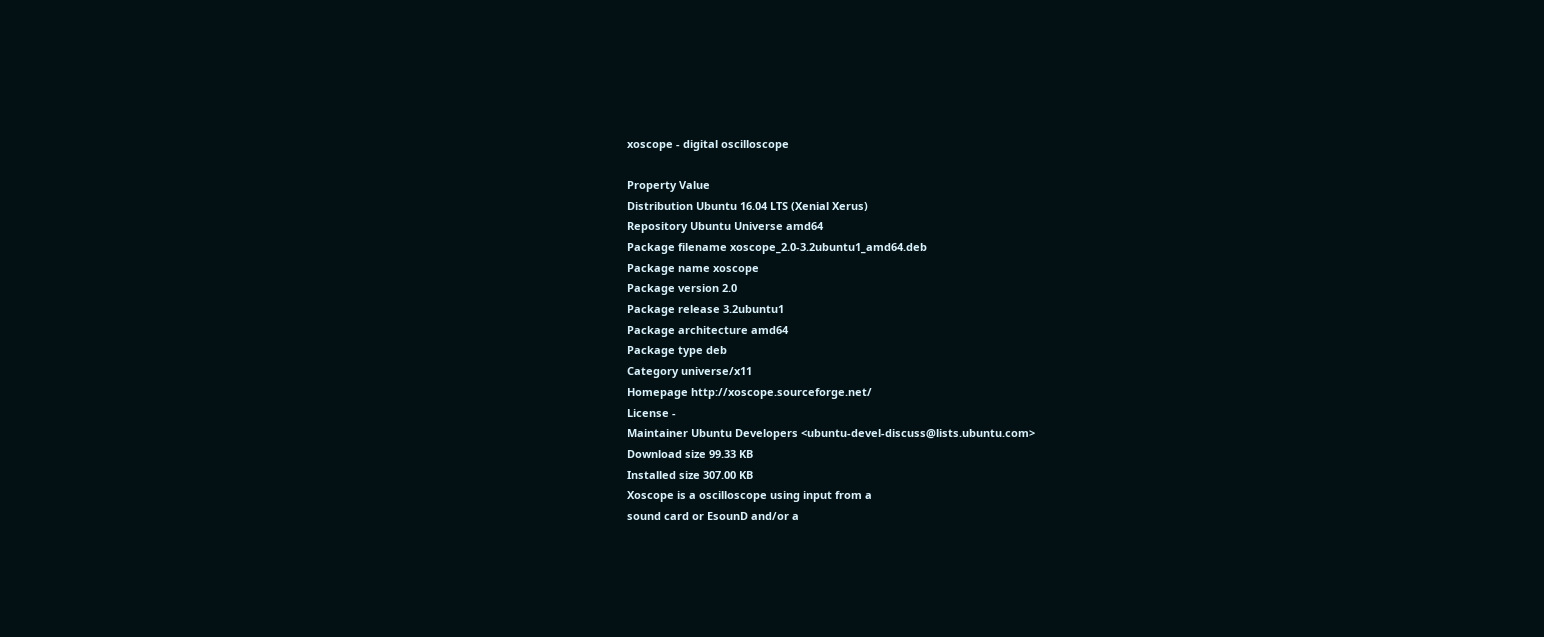xoscope - digital oscilloscope

Property Value
Distribution Ubuntu 16.04 LTS (Xenial Xerus)
Repository Ubuntu Universe amd64
Package filename xoscope_2.0-3.2ubuntu1_amd64.deb
Package name xoscope
Package version 2.0
Package release 3.2ubuntu1
Package architecture amd64
Package type deb
Category universe/x11
Homepage http://xoscope.sourceforge.net/
License -
Maintainer Ubuntu Developers <ubuntu-devel-discuss@lists.ubuntu.com>
Download size 99.33 KB
Installed size 307.00 KB
Xoscope is a oscilloscope using input from a
sound card or EsounD and/or a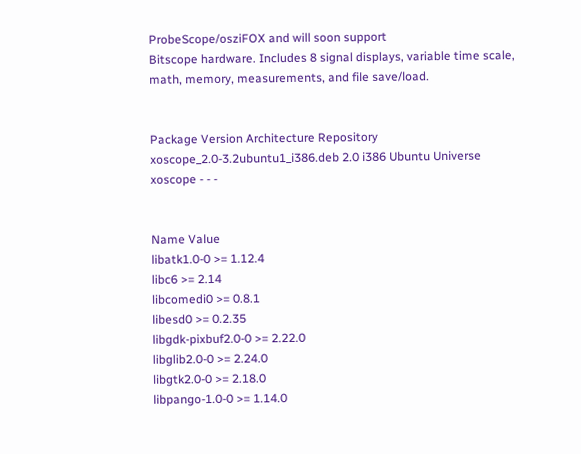ProbeScope/osziFOX and will soon support
Bitscope hardware. Includes 8 signal displays, variable time scale,
math, memory, measurements, and file save/load.


Package Version Architecture Repository
xoscope_2.0-3.2ubuntu1_i386.deb 2.0 i386 Ubuntu Universe
xoscope - - -


Name Value
libatk1.0-0 >= 1.12.4
libc6 >= 2.14
libcomedi0 >= 0.8.1
libesd0 >= 0.2.35
libgdk-pixbuf2.0-0 >= 2.22.0
libglib2.0-0 >= 2.24.0
libgtk2.0-0 >= 2.18.0
libpango-1.0-0 >= 1.14.0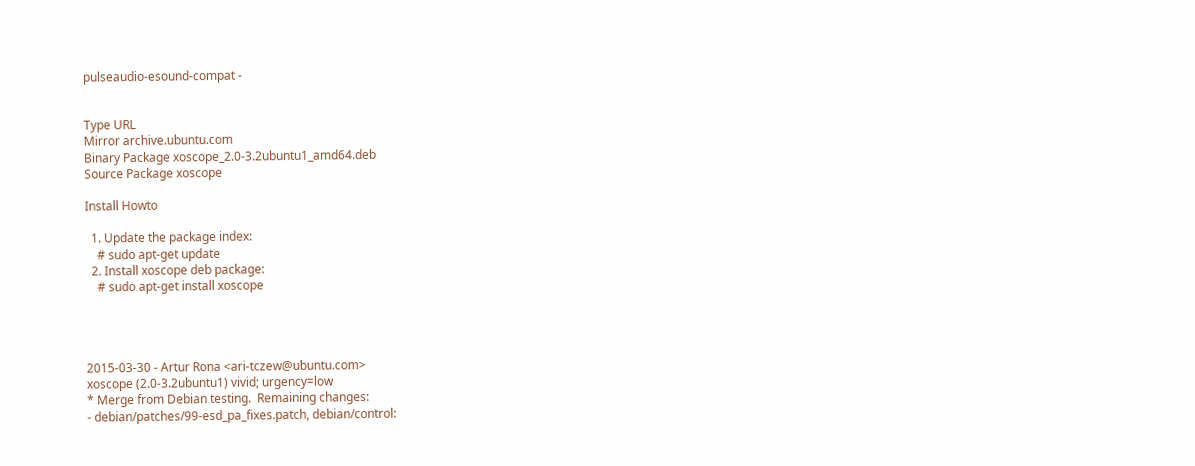pulseaudio-esound-compat -


Type URL
Mirror archive.ubuntu.com
Binary Package xoscope_2.0-3.2ubuntu1_amd64.deb
Source Package xoscope

Install Howto

  1. Update the package index:
    # sudo apt-get update
  2. Install xoscope deb package:
    # sudo apt-get install xoscope




2015-03-30 - Artur Rona <ari-tczew@ubuntu.com>
xoscope (2.0-3.2ubuntu1) vivid; urgency=low
* Merge from Debian testing.  Remaining changes:
- debian/patches/99-esd_pa_fixes.patch, debian/control: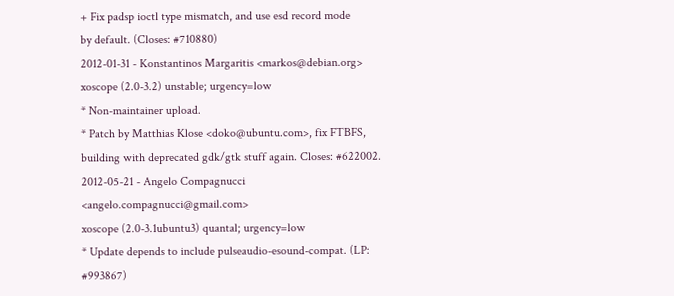+ Fix padsp ioctl type mismatch, and use esd record mode
by default. (Closes: #710880)
2012-01-31 - Konstantinos Margaritis <markos@debian.org>
xoscope (2.0-3.2) unstable; urgency=low
* Non-maintainer upload.
* Patch by Matthias Klose <doko@ubuntu.com>, fix FTBFS,
building with deprecated gdk/gtk stuff again. Closes: #622002.
2012-05-21 - Angelo Compagnucci <angelo.compagnucci@gmail.com>
xoscope (2.0-3.1ubuntu3) quantal; urgency=low
* Update depends to include pulseaudio-esound-compat. (LP: #993867)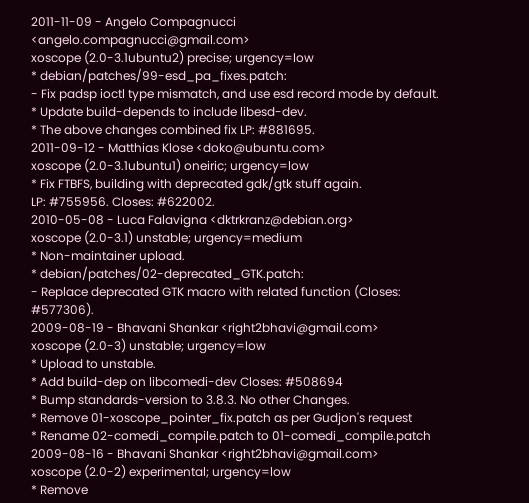2011-11-09 - Angelo Compagnucci <angelo.compagnucci@gmail.com>
xoscope (2.0-3.1ubuntu2) precise; urgency=low
* debian/patches/99-esd_pa_fixes.patch:
- Fix padsp ioctl type mismatch, and use esd record mode by default.
* Update build-depends to include libesd-dev.
* The above changes combined fix LP: #881695.
2011-09-12 - Matthias Klose <doko@ubuntu.com>
xoscope (2.0-3.1ubuntu1) oneiric; urgency=low
* Fix FTBFS, building with deprecated gdk/gtk stuff again.
LP: #755956. Closes: #622002.
2010-05-08 - Luca Falavigna <dktrkranz@debian.org>
xoscope (2.0-3.1) unstable; urgency=medium
* Non-maintainer upload.
* debian/patches/02-deprecated_GTK.patch:
- Replace deprecated GTK macro with related function (Closes: #577306).
2009-08-19 - Bhavani Shankar <right2bhavi@gmail.com>
xoscope (2.0-3) unstable; urgency=low
* Upload to unstable.
* Add build-dep on libcomedi-dev Closes: #508694
* Bump standards-version to 3.8.3. No other Changes.
* Remove 01-xoscope_pointer_fix.patch as per Gudjon's request
* Rename 02-comedi_compile.patch to 01-comedi_compile.patch
2009-08-16 - Bhavani Shankar <right2bhavi@gmail.com>
xoscope (2.0-2) experimental; urgency=low
* Remove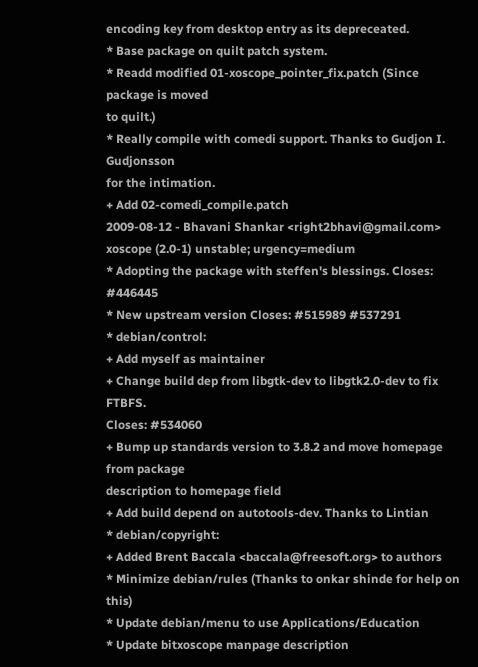encoding key from desktop entry as its depreceated.
* Base package on quilt patch system.
* Readd modified 01-xoscope_pointer_fix.patch (Since package is moved
to quilt.)
* Really compile with comedi support. Thanks to Gudjon I. Gudjonsson
for the intimation.
+ Add 02-comedi_compile.patch
2009-08-12 - Bhavani Shankar <right2bhavi@gmail.com>
xoscope (2.0-1) unstable; urgency=medium
* Adopting the package with steffen's blessings. Closes: #446445
* New upstream version Closes: #515989 #537291
* debian/control:
+ Add myself as maintainer
+ Change build dep from libgtk-dev to libgtk2.0-dev to fix FTBFS.
Closes: #534060
+ Bump up standards version to 3.8.2 and move homepage from package
description to homepage field
+ Add build depend on autotools-dev. Thanks to Lintian
* debian/copyright:
+ Added Brent Baccala <baccala@freesoft.org> to authors
* Minimize debian/rules (Thanks to onkar shinde for help on this)
* Update debian/menu to use Applications/Education
* Update bitxoscope manpage description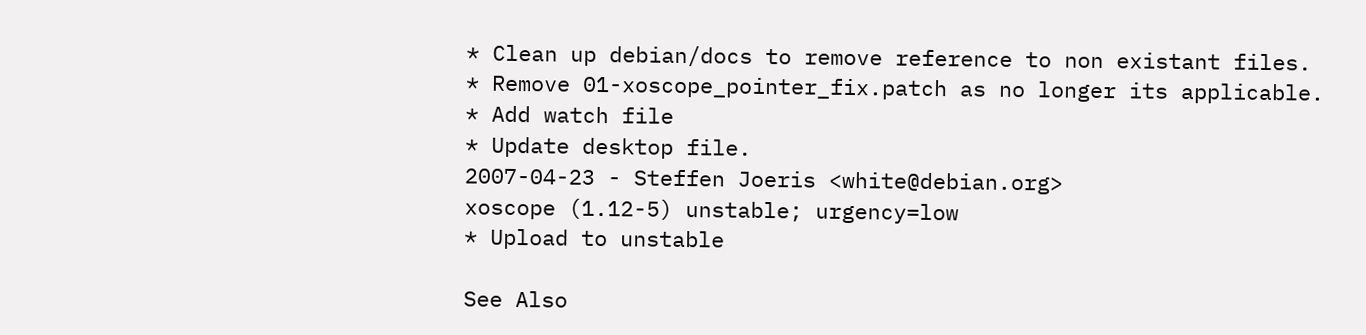* Clean up debian/docs to remove reference to non existant files.
* Remove 01-xoscope_pointer_fix.patch as no longer its applicable.
* Add watch file
* Update desktop file.
2007-04-23 - Steffen Joeris <white@debian.org>
xoscope (1.12-5) unstable; urgency=low
* Upload to unstable

See Also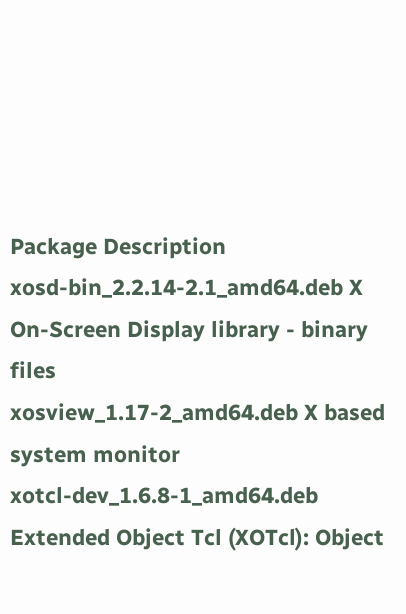Package Description
xosd-bin_2.2.14-2.1_amd64.deb X On-Screen Display library - binary files
xosview_1.17-2_amd64.deb X based system monitor
xotcl-dev_1.6.8-1_amd64.deb Extended Object Tcl (XOTcl): Object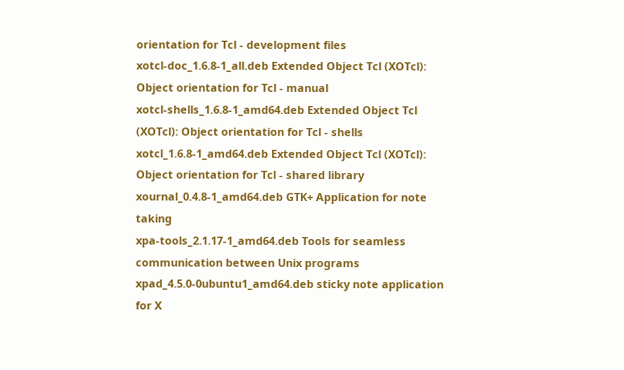orientation for Tcl - development files
xotcl-doc_1.6.8-1_all.deb Extended Object Tcl (XOTcl): Object orientation for Tcl - manual
xotcl-shells_1.6.8-1_amd64.deb Extended Object Tcl (XOTcl): Object orientation for Tcl - shells
xotcl_1.6.8-1_amd64.deb Extended Object Tcl (XOTcl): Object orientation for Tcl - shared library
xournal_0.4.8-1_amd64.deb GTK+ Application for note taking
xpa-tools_2.1.17-1_amd64.deb Tools for seamless communication between Unix programs
xpad_4.5.0-0ubuntu1_amd64.deb sticky note application for X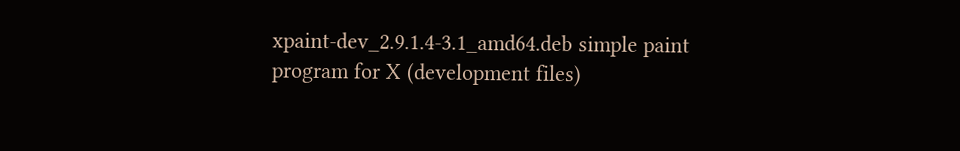xpaint-dev_2.9.1.4-3.1_amd64.deb simple paint program for X (development files)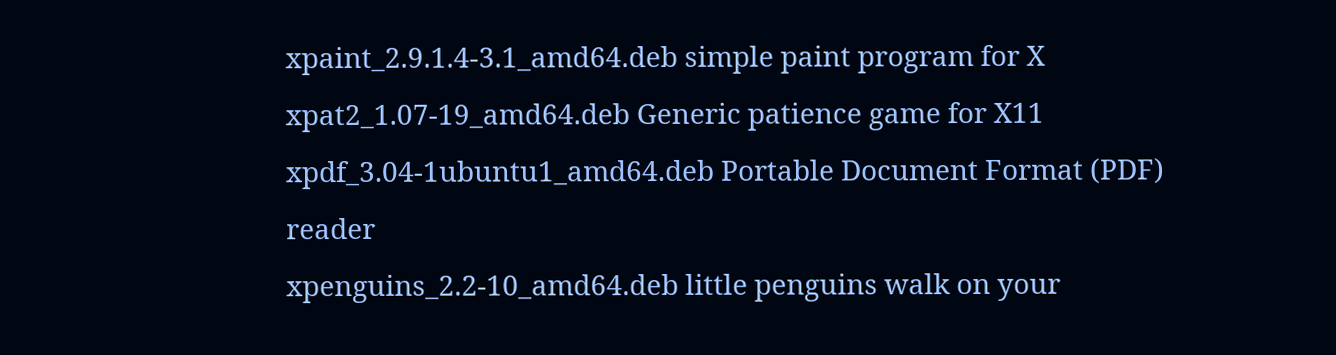xpaint_2.9.1.4-3.1_amd64.deb simple paint program for X
xpat2_1.07-19_amd64.deb Generic patience game for X11
xpdf_3.04-1ubuntu1_amd64.deb Portable Document Format (PDF) reader
xpenguins_2.2-10_amd64.deb little penguins walk on your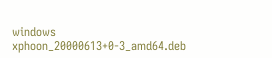windows
xphoon_20000613+0-3_amd64.deb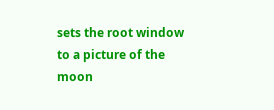sets the root window to a picture of the moon